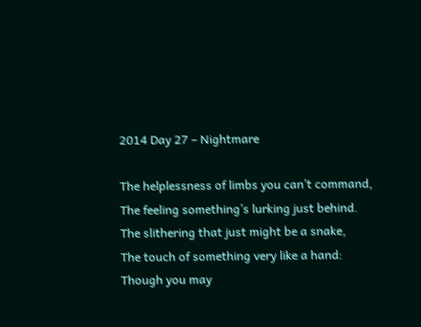2014 Day 27 – Nightmare

The helplessness of limbs you can’t command,
The feeling something’s lurking just behind.
The slithering that just might be a snake,
The touch of something very like a hand:
Though you may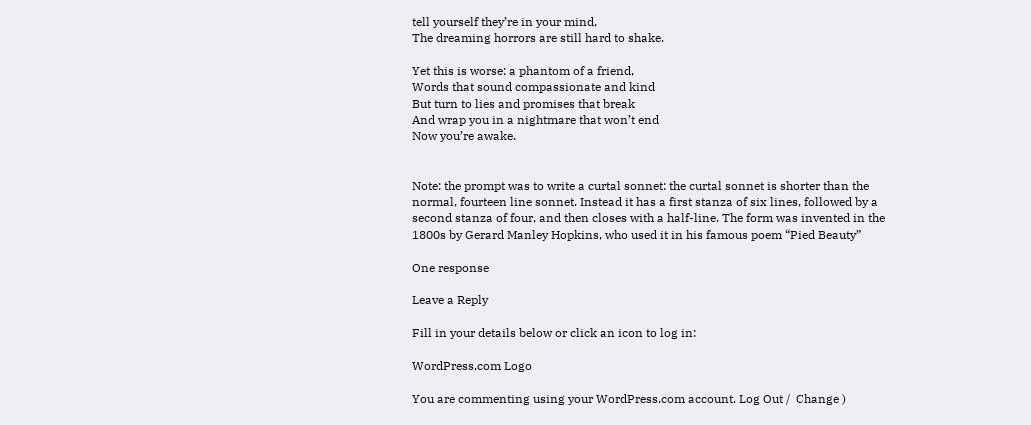tell yourself they’re in your mind,
The dreaming horrors are still hard to shake.

Yet this is worse: a phantom of a friend,
Words that sound compassionate and kind
But turn to lies and promises that break
And wrap you in a nightmare that won’t end
Now you’re awake.


Note: the prompt was to write a curtal sonnet: the curtal sonnet is shorter than the normal, fourteen line sonnet. Instead it has a first stanza of six lines, followed by a second stanza of four, and then closes with a half-line. The form was invented in the 1800s by Gerard Manley Hopkins, who used it in his famous poem “Pied Beauty”

One response

Leave a Reply

Fill in your details below or click an icon to log in:

WordPress.com Logo

You are commenting using your WordPress.com account. Log Out /  Change )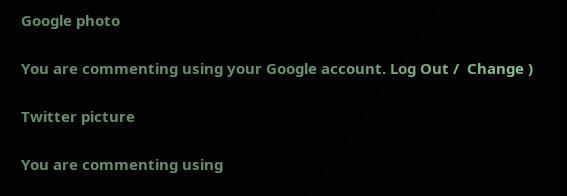Google photo

You are commenting using your Google account. Log Out /  Change )

Twitter picture

You are commenting using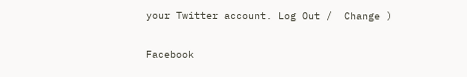your Twitter account. Log Out /  Change )

Facebook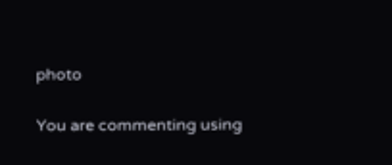photo

You are commenting using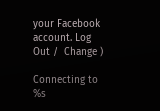your Facebook account. Log Out /  Change )

Connecting to %s